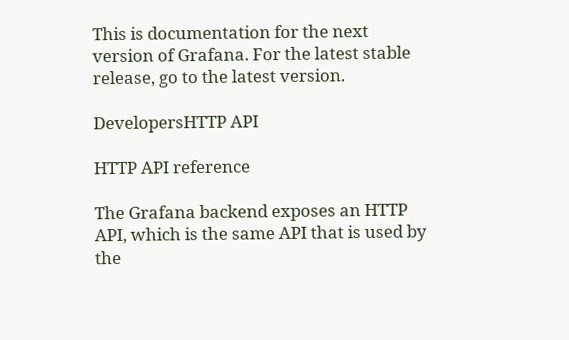This is documentation for the next version of Grafana. For the latest stable release, go to the latest version.

DevelopersHTTP API

HTTP API reference

The Grafana backend exposes an HTTP API, which is the same API that is used by the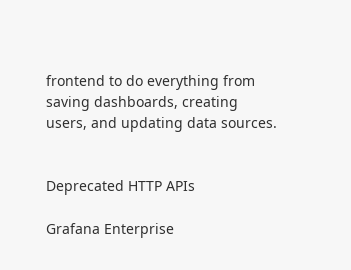frontend to do everything from saving dashboards, creating users, and updating data sources.


Deprecated HTTP APIs

Grafana Enterprise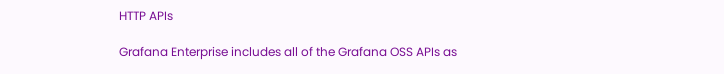HTTP APIs

Grafana Enterprise includes all of the Grafana OSS APIs as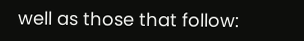well as those that follow: